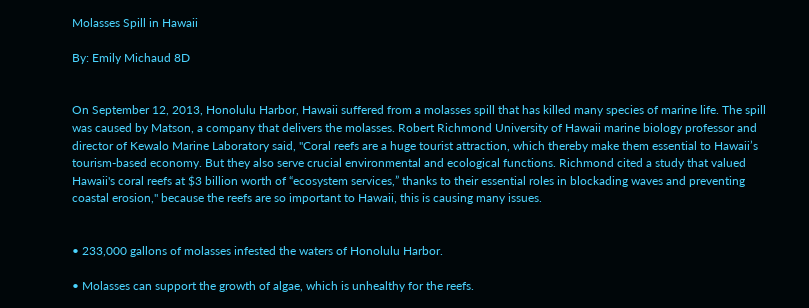Molasses Spill in Hawaii

By: Emily Michaud 8D


On September 12, 2013, Honolulu Harbor, Hawaii suffered from a molasses spill that has killed many species of marine life. The spill was caused by Matson, a company that delivers the molasses. Robert Richmond University of Hawaii marine biology professor and director of Kewalo Marine Laboratory said, "Coral reefs are a huge tourist attraction, which thereby make them essential to Hawaii’s tourism-based economy. But they also serve crucial environmental and ecological functions. Richmond cited a study that valued Hawaii's coral reefs at $3 billion worth of “ecosystem services,” thanks to their essential roles in blockading waves and preventing coastal erosion," because the reefs are so important to Hawaii, this is causing many issues.


• 233,000 gallons of molasses infested the waters of Honolulu Harbor.

• Molasses can support the growth of algae, which is unhealthy for the reefs.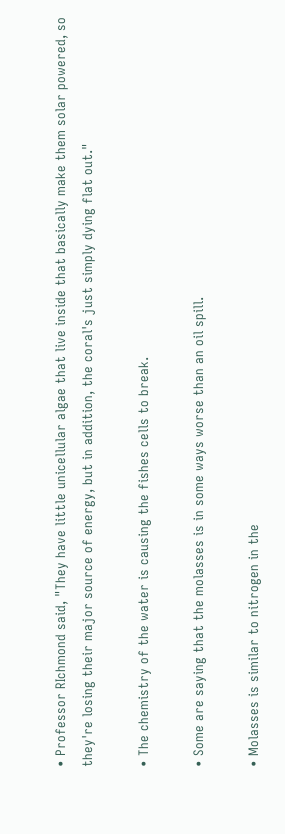• Professor RIchmond said, "They have little unicellular algae that live inside that basically make them solar powered, so they're losing their major source of energy, but in addition, the coral's just simply dying flat out."

• The chemistry of the water is causing the fishes cells to break.

• Some are saying that the molasses is in some ways worse than an oil spill.

• Molasses is similar to nitrogen in the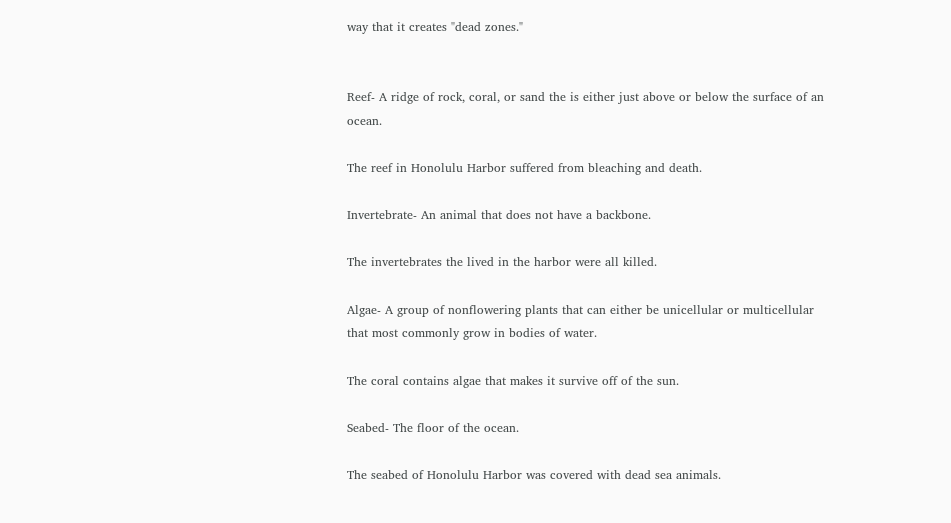way that it creates "dead zones."


Reef- A ridge of rock, coral, or sand the is either just above or below the surface of an ocean.

The reef in Honolulu Harbor suffered from bleaching and death.

Invertebrate- An animal that does not have a backbone.

The invertebrates the lived in the harbor were all killed.

Algae- A group of nonflowering plants that can either be unicellular or multicellular that most commonly grow in bodies of water.

The coral contains algae that makes it survive off of the sun.

Seabed- The floor of the ocean.

The seabed of Honolulu Harbor was covered with dead sea animals.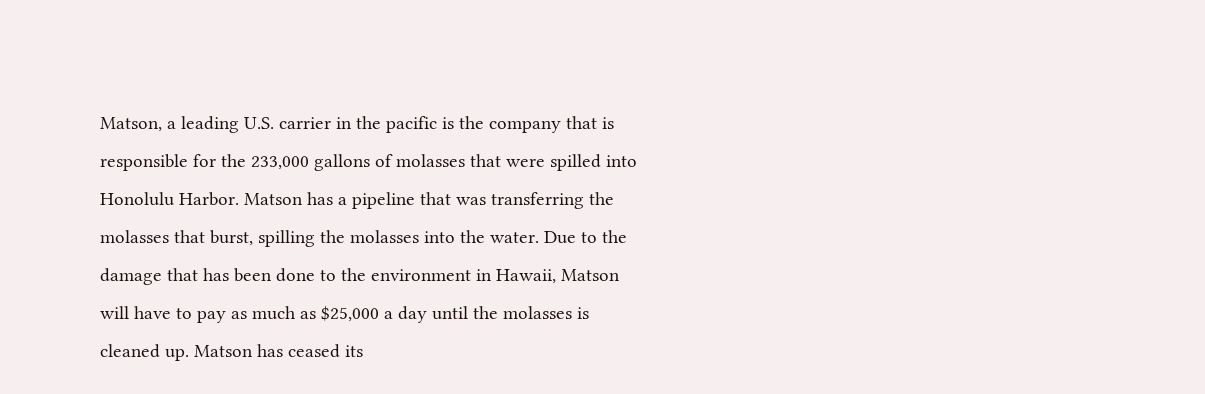Matson, a leading U.S. carrier in the pacific is the company that is responsible for the 233,000 gallons of molasses that were spilled into Honolulu Harbor. Matson has a pipeline that was transferring the molasses that burst, spilling the molasses into the water. Due to the damage that has been done to the environment in Hawaii, Matson will have to pay as much as $25,000 a day until the molasses is cleaned up. Matson has ceased its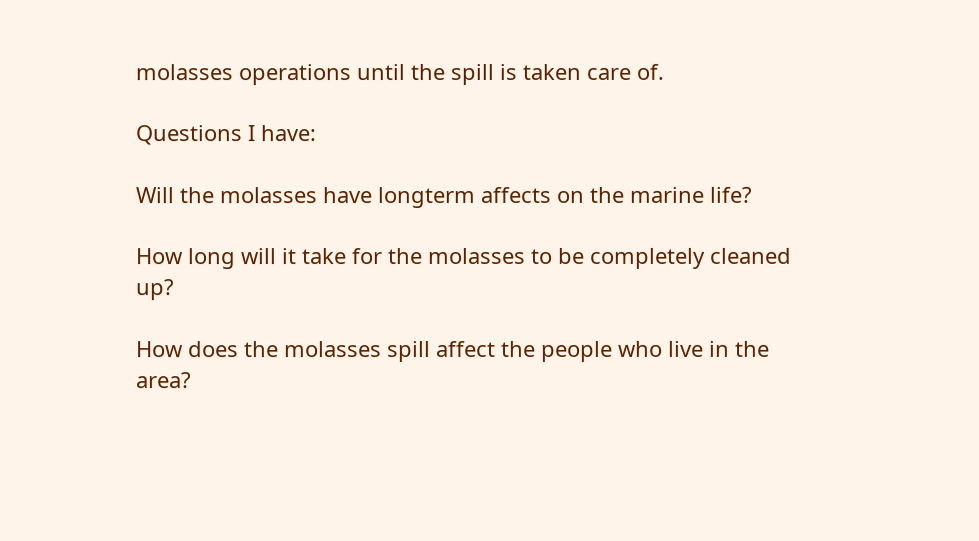molasses operations until the spill is taken care of.

Questions I have:

Will the molasses have longterm affects on the marine life?

How long will it take for the molasses to be completely cleaned up?

How does the molasses spill affect the people who live in the area?